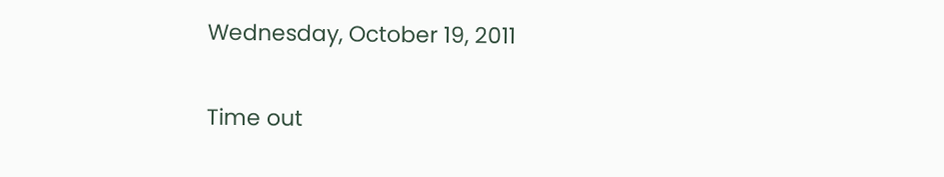Wednesday, October 19, 2011

Time out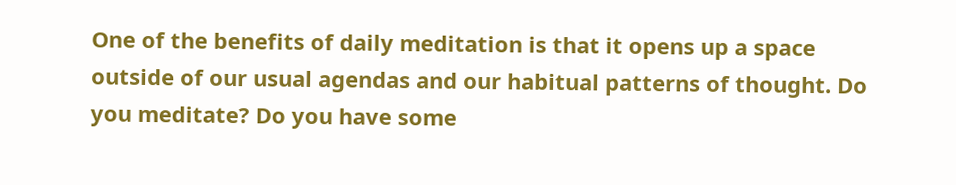One of the benefits of daily meditation is that it opens up a space outside of our usual agendas and our habitual patterns of thought. Do you meditate? Do you have some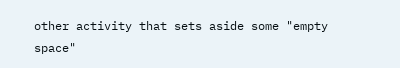other activity that sets aside some "empty space"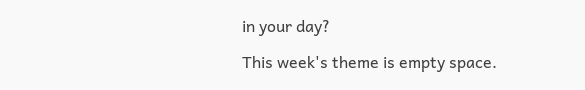in your day?

This week's theme is empty space.